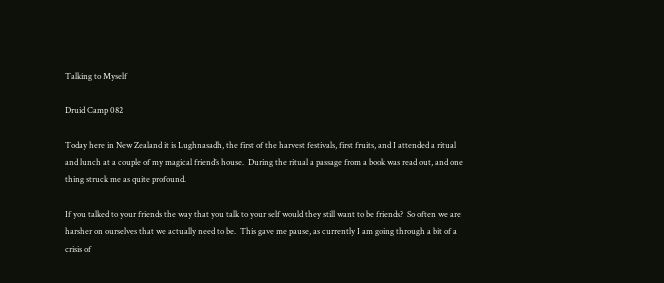Talking to Myself

Druid Camp 082

Today here in New Zealand it is Lughnasadh, the first of the harvest festivals, first fruits, and I attended a ritual and lunch at a couple of my magical friend’s house.  During the ritual a passage from a book was read out, and one thing struck me as quite profound.

If you talked to your friends the way that you talk to your self would they still want to be friends?  So often we are harsher on ourselves that we actually need to be.  This gave me pause, as currently I am going through a bit of a crisis of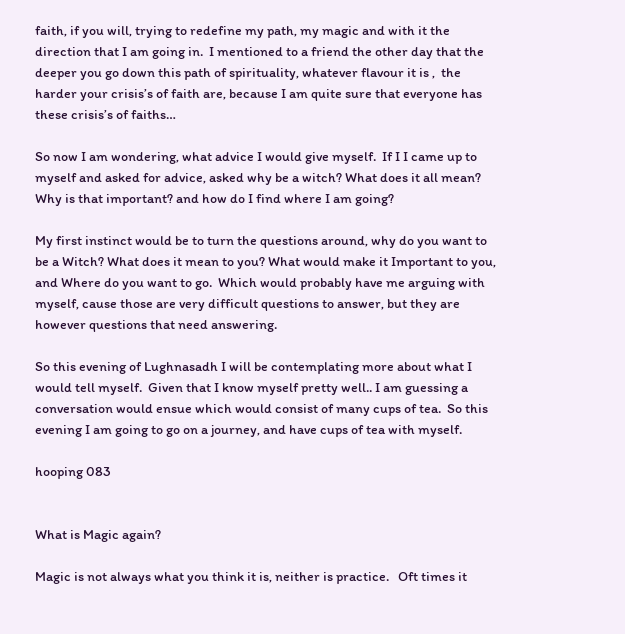faith, if you will, trying to redefine my path, my magic and with it the direction that I am going in.  I mentioned to a friend the other day that the deeper you go down this path of spirituality, whatever flavour it is ,  the harder your crisis’s of faith are, because I am quite sure that everyone has these crisis’s of faiths…

So now I am wondering, what advice I would give myself.  If I I came up to myself and asked for advice, asked why be a witch? What does it all mean? Why is that important? and how do I find where I am going?

My first instinct would be to turn the questions around, why do you want to be a Witch? What does it mean to you? What would make it Important to you, and Where do you want to go.  Which would probably have me arguing with myself, cause those are very difficult questions to answer, but they are however questions that need answering.

So this evening of Lughnasadh I will be contemplating more about what I would tell myself.  Given that I know myself pretty well.. I am guessing a conversation would ensue which would consist of many cups of tea.  So this evening I am going to go on a journey, and have cups of tea with myself.

hooping 083


What is Magic again?

Magic is not always what you think it is, neither is practice.   Oft times it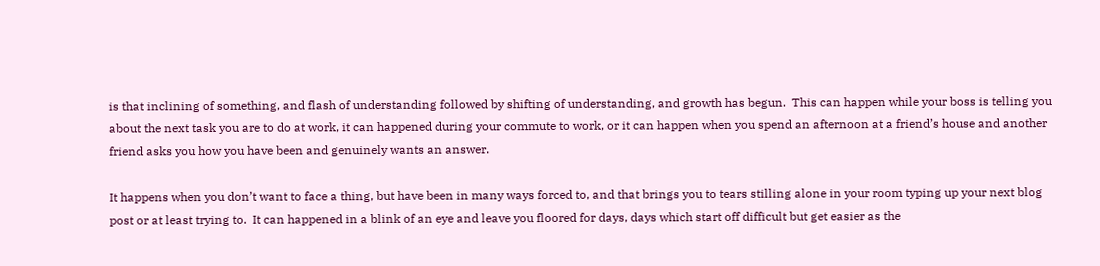is that inclining of something, and flash of understanding followed by shifting of understanding, and growth has begun.  This can happen while your boss is telling you about the next task you are to do at work, it can happened during your commute to work, or it can happen when you spend an afternoon at a friend’s house and another friend asks you how you have been and genuinely wants an answer.

It happens when you don’t want to face a thing, but have been in many ways forced to, and that brings you to tears stilling alone in your room typing up your next blog post or at least trying to.  It can happened in a blink of an eye and leave you floored for days, days which start off difficult but get easier as the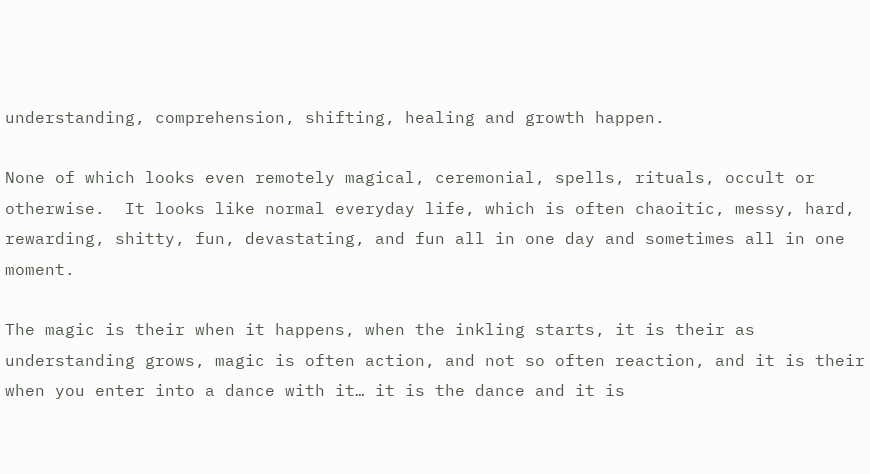understanding, comprehension, shifting, healing and growth happen.

None of which looks even remotely magical, ceremonial, spells, rituals, occult or otherwise.  It looks like normal everyday life, which is often chaoitic, messy, hard, rewarding, shitty, fun, devastating, and fun all in one day and sometimes all in one moment.

The magic is their when it happens, when the inkling starts, it is their as understanding grows, magic is often action, and not so often reaction, and it is their when you enter into a dance with it… it is the dance and it is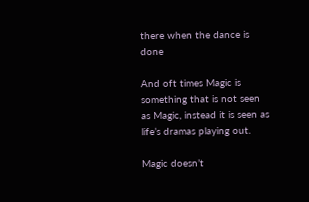there when the dance is done

And oft times Magic is something that is not seen as Magic, instead it is seen as life’s dramas playing out.

Magic doesn’t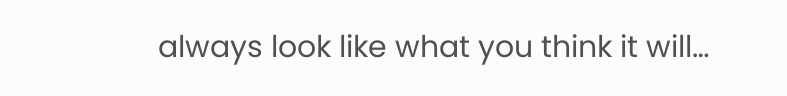always look like what you think it will…